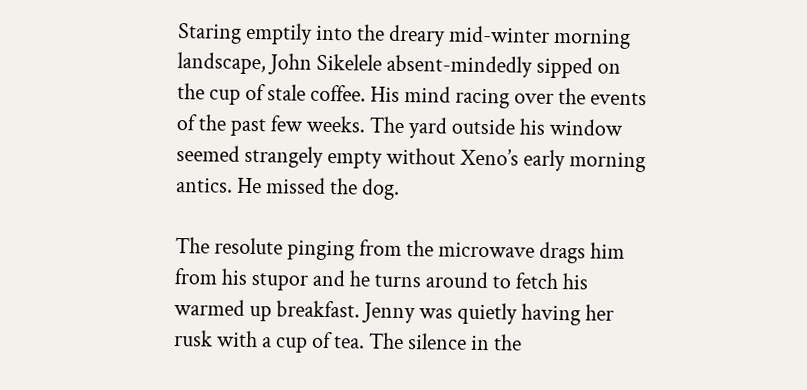Staring emptily into the dreary mid-winter morning landscape, John Sikelele absent-mindedly sipped on the cup of stale coffee. His mind racing over the events of the past few weeks. The yard outside his window seemed strangely empty without Xeno’s early morning antics. He missed the dog.

The resolute pinging from the microwave drags him from his stupor and he turns around to fetch his warmed up breakfast. Jenny was quietly having her rusk with a cup of tea. The silence in the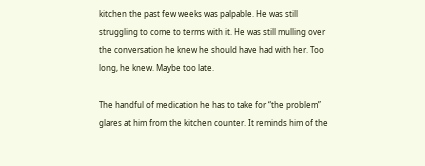kitchen the past few weeks was palpable. He was still struggling to come to terms with it. He was still mulling over the conversation he knew he should have had with her. Too long, he knew. Maybe too late.

The handful of medication he has to take for “the problem” glares at him from the kitchen counter. It reminds him of the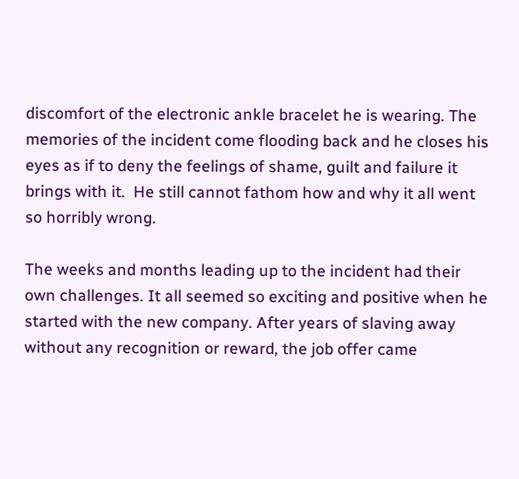discomfort of the electronic ankle bracelet he is wearing. The memories of the incident come flooding back and he closes his eyes as if to deny the feelings of shame, guilt and failure it brings with it.  He still cannot fathom how and why it all went so horribly wrong.

The weeks and months leading up to the incident had their own challenges. It all seemed so exciting and positive when he started with the new company. After years of slaving away without any recognition or reward, the job offer came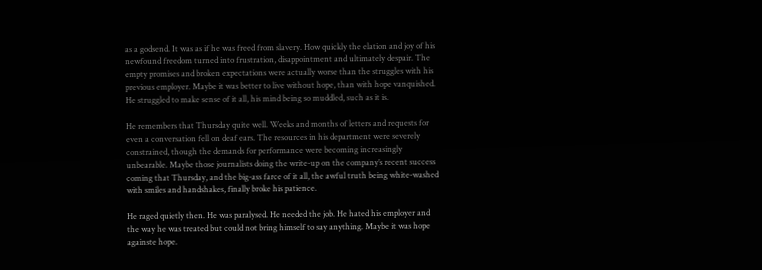as a godsend. It was as if he was freed from slavery. How quickly the elation and joy of his newfound freedom turned into frustration, disappointment and ultimately despair. The empty promises and broken expectations were actually worse than the struggles with his previous employer. Maybe it was better to live without hope, than with hope vanquished. He struggled to make sense of it all, his mind being so muddled, such as it is.

He remembers that Thursday quite well. Weeks and months of letters and requests for even a conversation fell on deaf ears. The resources in his department were severely constrained, though the demands for performance were becoming increasingly unbearable. Maybe those journalists doing the write-up on the company’s recent success coming that Thursday, and the big-ass farce of it all, the awful truth being white-washed with smiles and handshakes, finally broke his patience.

He raged quietly then. He was paralysed. He needed the job. He hated his employer and the way he was treated but could not bring himself to say anything. Maybe it was hope againste hope.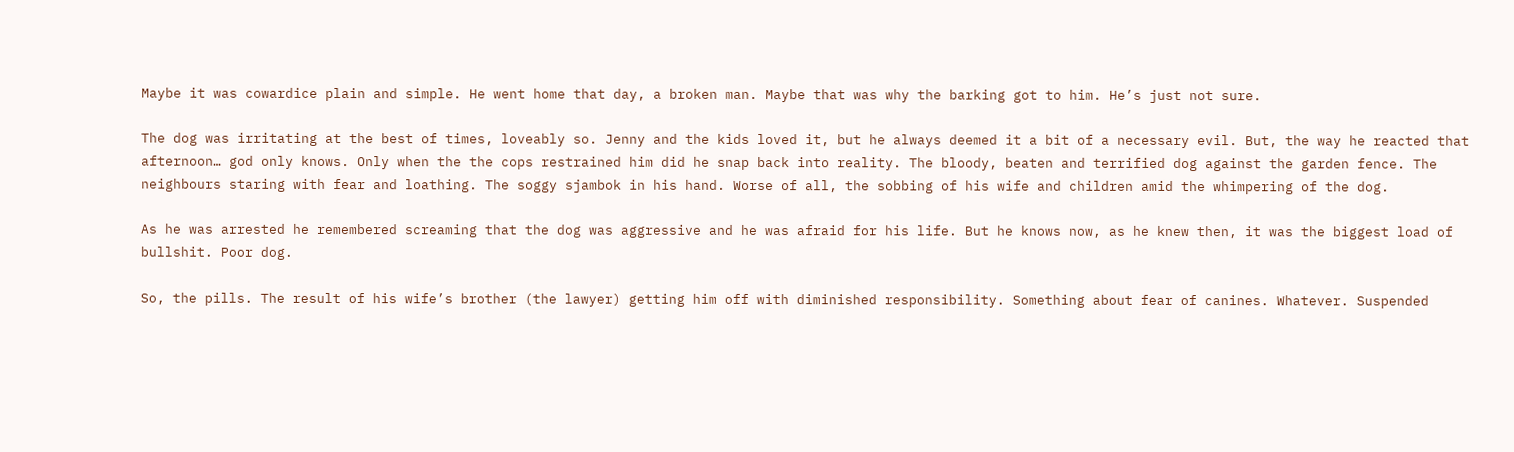Maybe it was cowardice plain and simple. He went home that day, a broken man. Maybe that was why the barking got to him. He’s just not sure.

The dog was irritating at the best of times, loveably so. Jenny and the kids loved it, but he always deemed it a bit of a necessary evil. But, the way he reacted that afternoon… god only knows. Only when the the cops restrained him did he snap back into reality. The bloody, beaten and terrified dog against the garden fence. The neighbours staring with fear and loathing. The soggy sjambok in his hand. Worse of all, the sobbing of his wife and children amid the whimpering of the dog.

As he was arrested he remembered screaming that the dog was aggressive and he was afraid for his life. But he knows now, as he knew then, it was the biggest load of bullshit. Poor dog.

So, the pills. The result of his wife’s brother (the lawyer) getting him off with diminished responsibility. Something about fear of canines. Whatever. Suspended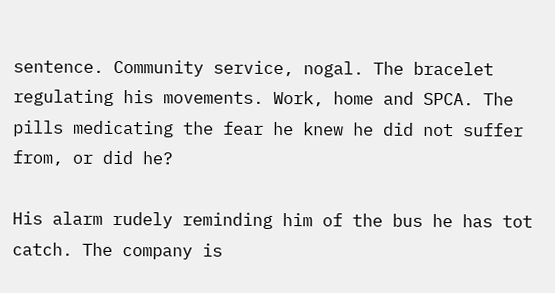sentence. Community service, nogal. The bracelet regulating his movements. Work, home and SPCA. The pills medicating the fear he knew he did not suffer from, or did he?

His alarm rudely reminding him of the bus he has tot catch. The company is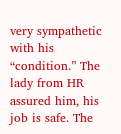very sympathetic with his “condition.” The lady from HR assured him, his job is safe. The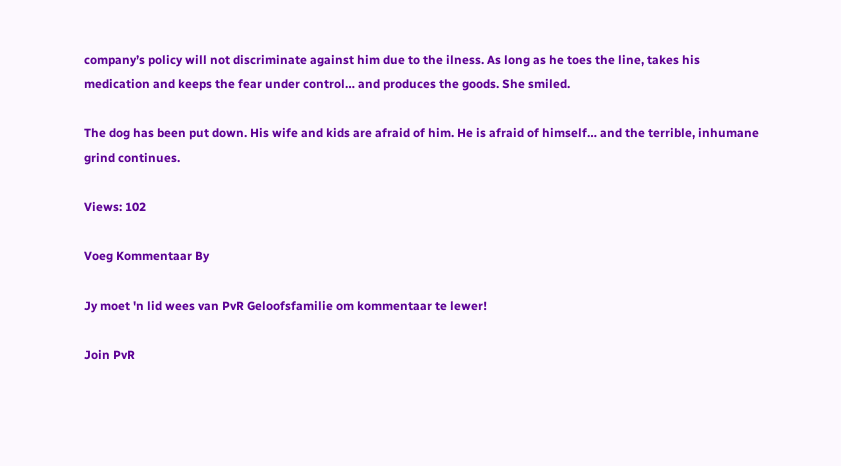company’s policy will not discriminate against him due to the ilness. As long as he toes the line, takes his medication and keeps the fear under control… and produces the goods. She smiled.

The dog has been put down. His wife and kids are afraid of him. He is afraid of himself… and the terrible, inhumane grind continues.

Views: 102

Voeg Kommentaar By

Jy moet 'n lid wees van PvR Geloofsfamilie om kommentaar te lewer!

Join PvR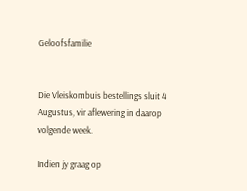Geloofsfamilie


Die Vleiskombuis bestellings sluit 4 Augustus, vir aflewering in daarop volgende week.

Indien jy graag op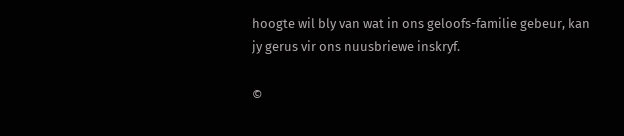hoogte wil bly van wat in ons geloofs-familie gebeur, kan jy gerus vir ons nuusbriewe inskryf.

©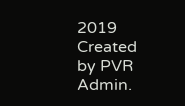2019   Created by PVR Admin.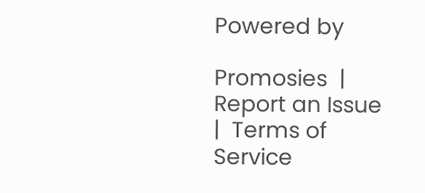Powered by

Promosies  |  Report an Issue  |  Terms of Service